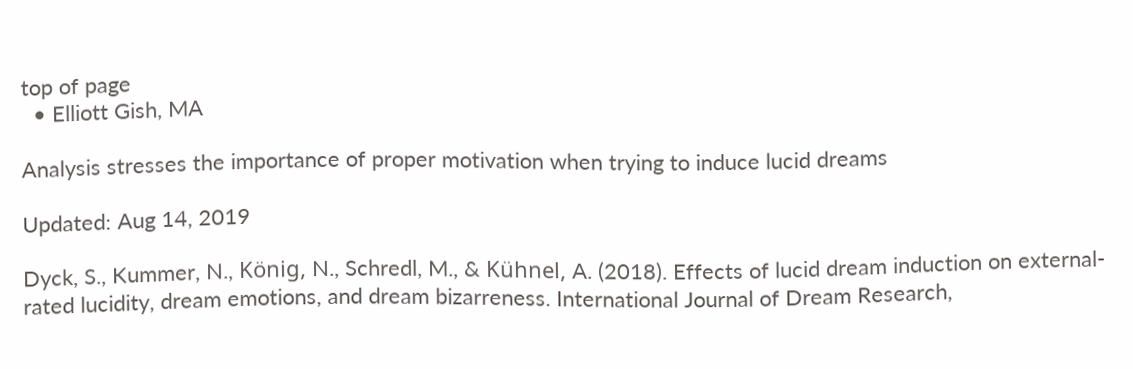top of page
  • Elliott Gish, MA

Analysis stresses the importance of proper motivation when trying to induce lucid dreams

Updated: Aug 14, 2019

Dyck, S., Kummer, N., König, N., Schredl, M., & Kühnel, A. (2018). Effects of lucid dream induction on external-rated lucidity, dream emotions, and dream bizarreness. International Journal of Dream Research,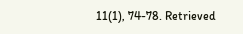11(1), 74-78. Retrieved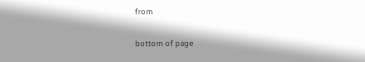from

bottom of page